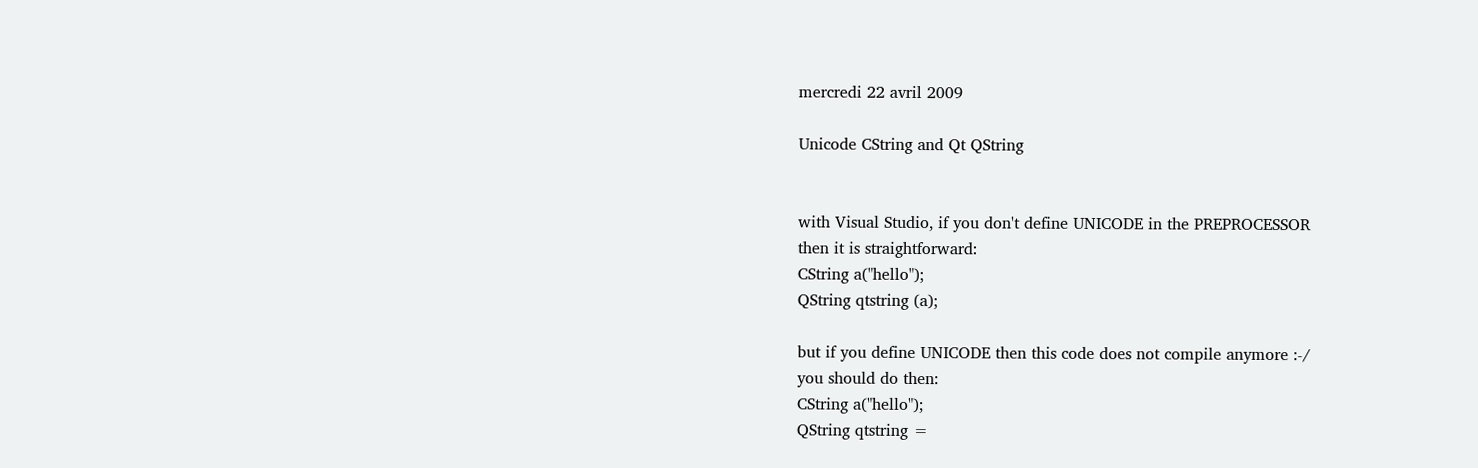mercredi 22 avril 2009

Unicode CString and Qt QString


with Visual Studio, if you don't define UNICODE in the PREPROCESSOR
then it is straightforward:
CString a("hello");
QString qtstring (a);

but if you define UNICODE then this code does not compile anymore :-/
you should do then:
CString a("hello");
QString qtstring =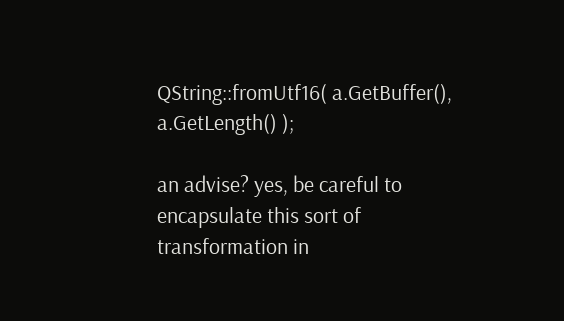QString::fromUtf16( a.GetBuffer(), a.GetLength() );

an advise? yes, be careful to encapsulate this sort of transformation in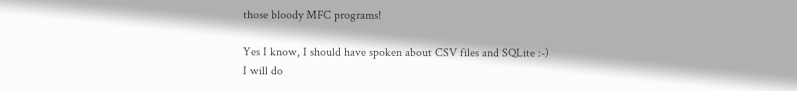those bloody MFC programs!

Yes I know, I should have spoken about CSV files and SQLite :-)
I will do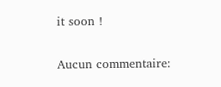it soon !


Aucun commentaire: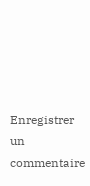Enregistrer un commentaire